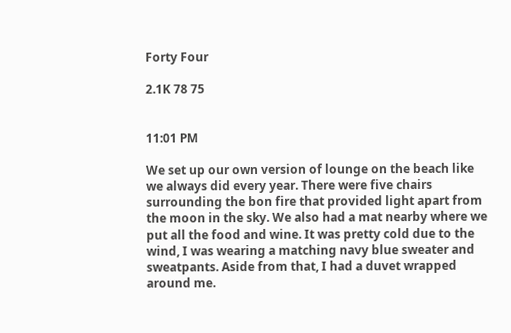Forty Four

2.1K 78 75


11:01 PM

We set up our own version of lounge on the beach like we always did every year. There were five chairs surrounding the bon fire that provided light apart from the moon in the sky. We also had a mat nearby where we put all the food and wine. It was pretty cold due to the wind, I was wearing a matching navy blue sweater and sweatpants. Aside from that, I had a duvet wrapped around me.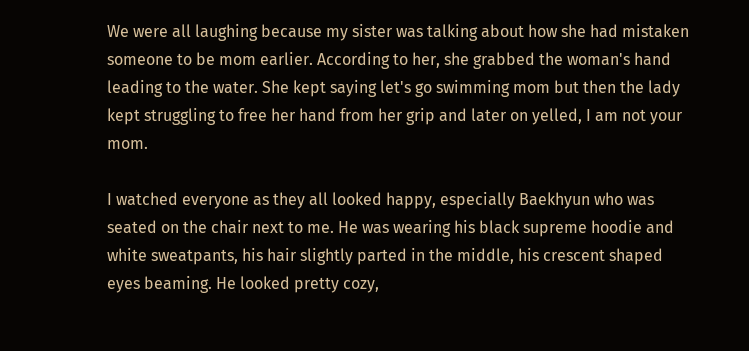We were all laughing because my sister was talking about how she had mistaken someone to be mom earlier. According to her, she grabbed the woman's hand leading to the water. She kept saying let's go swimming mom but then the lady kept struggling to free her hand from her grip and later on yelled, I am not your mom.

I watched everyone as they all looked happy, especially Baekhyun who was seated on the chair next to me. He was wearing his black supreme hoodie and white sweatpants, his hair slightly parted in the middle, his crescent shaped eyes beaming. He looked pretty cozy,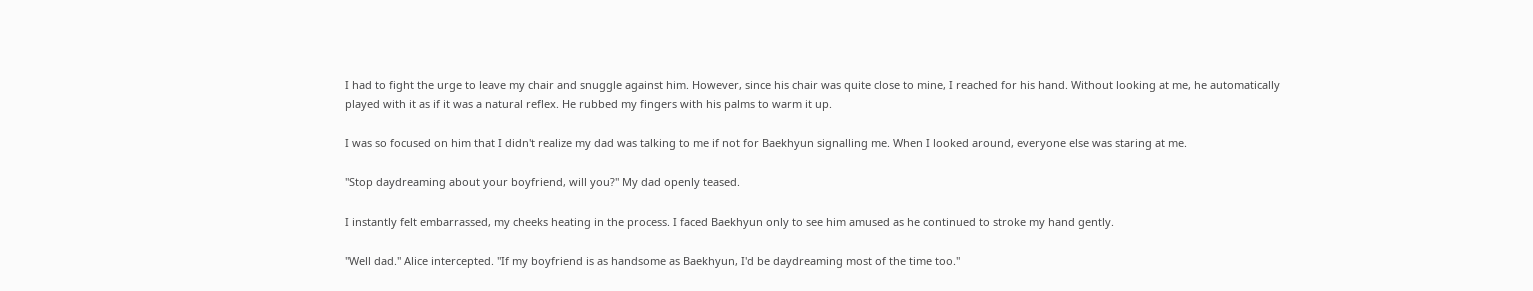I had to fight the urge to leave my chair and snuggle against him. However, since his chair was quite close to mine, I reached for his hand. Without looking at me, he automatically played with it as if it was a natural reflex. He rubbed my fingers with his palms to warm it up.

I was so focused on him that I didn't realize my dad was talking to me if not for Baekhyun signalling me. When I looked around, everyone else was staring at me.

"Stop daydreaming about your boyfriend, will you?" My dad openly teased.

I instantly felt embarrassed, my cheeks heating in the process. I faced Baekhyun only to see him amused as he continued to stroke my hand gently.

"Well dad." Alice intercepted. "If my boyfriend is as handsome as Baekhyun, I'd be daydreaming most of the time too."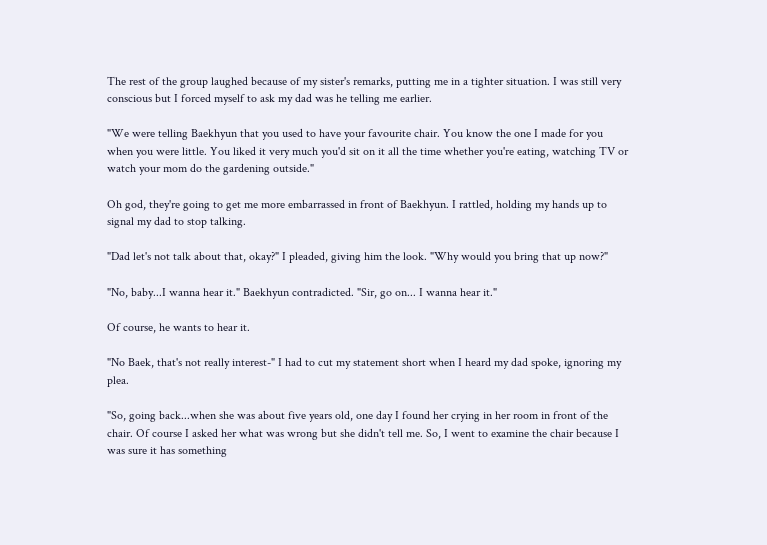The rest of the group laughed because of my sister's remarks, putting me in a tighter situation. I was still very conscious but I forced myself to ask my dad was he telling me earlier.

"We were telling Baekhyun that you used to have your favourite chair. You know the one I made for you when you were little. You liked it very much you'd sit on it all the time whether you're eating, watching TV or watch your mom do the gardening outside."

Oh god, they're going to get me more embarrassed in front of Baekhyun. I rattled, holding my hands up to signal my dad to stop talking.

"Dad let's not talk about that, okay?" I pleaded, giving him the look. "Why would you bring that up now?"

"No, baby...I wanna hear it." Baekhyun contradicted. "Sir, go on... I wanna hear it."

Of course, he wants to hear it.

"No Baek, that's not really interest-" I had to cut my statement short when I heard my dad spoke, ignoring my plea.

"So, going back...when she was about five years old, one day I found her crying in her room in front of the chair. Of course I asked her what was wrong but she didn't tell me. So, I went to examine the chair because I was sure it has something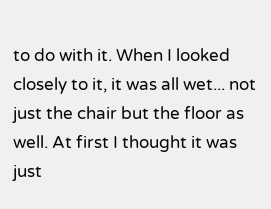to do with it. When I looked closely to it, it was all wet... not just the chair but the floor as well. At first I thought it was just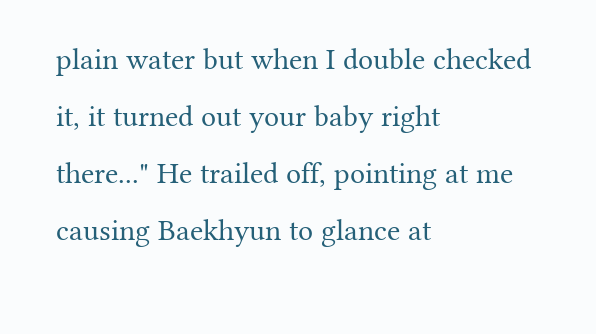plain water but when I double checked it, it turned out your baby right there..." He trailed off, pointing at me causing Baekhyun to glance at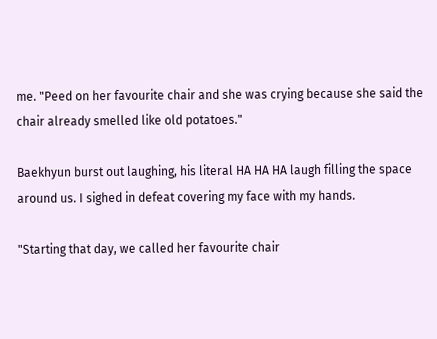me. "Peed on her favourite chair and she was crying because she said the chair already smelled like old potatoes."

Baekhyun burst out laughing, his literal HA HA HA laugh filling the space around us. I sighed in defeat covering my face with my hands.

"Starting that day, we called her favourite chair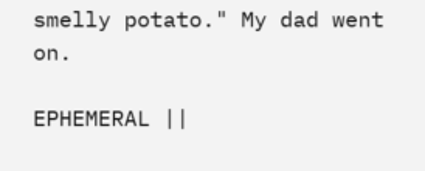smelly potato." My dad went on.

EPHEMERAL ||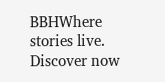BBHWhere stories live. Discover now